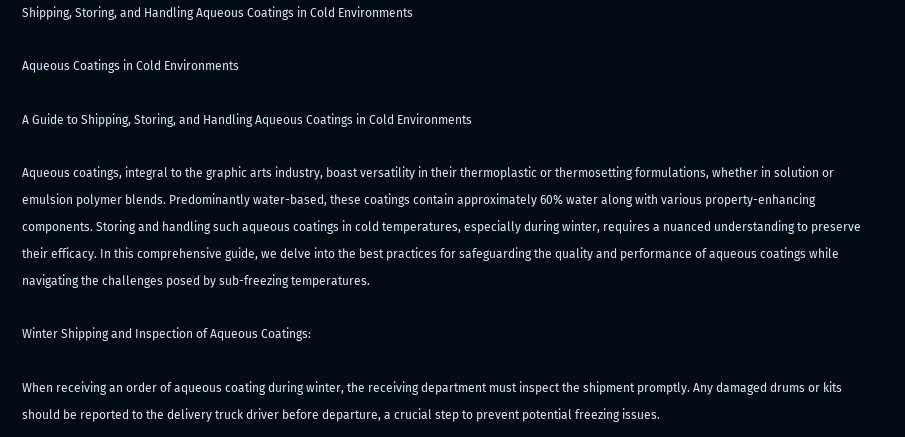Shipping, Storing, and Handling Aqueous Coatings in Cold Environments

Aqueous Coatings in Cold Environments

A Guide to Shipping, Storing, and Handling Aqueous Coatings in Cold Environments

Aqueous coatings, integral to the graphic arts industry, boast versatility in their thermoplastic or thermosetting formulations, whether in solution or emulsion polymer blends. Predominantly water-based, these coatings contain approximately 60% water along with various property-enhancing components. Storing and handling such aqueous coatings in cold temperatures, especially during winter, requires a nuanced understanding to preserve their efficacy. In this comprehensive guide, we delve into the best practices for safeguarding the quality and performance of aqueous coatings while navigating the challenges posed by sub-freezing temperatures.

Winter Shipping and Inspection of Aqueous Coatings:

When receiving an order of aqueous coating during winter, the receiving department must inspect the shipment promptly. Any damaged drums or kits should be reported to the delivery truck driver before departure, a crucial step to prevent potential freezing issues.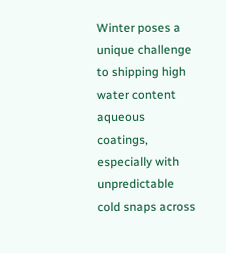Winter poses a unique challenge to shipping high water content aqueous coatings, especially with unpredictable cold snaps across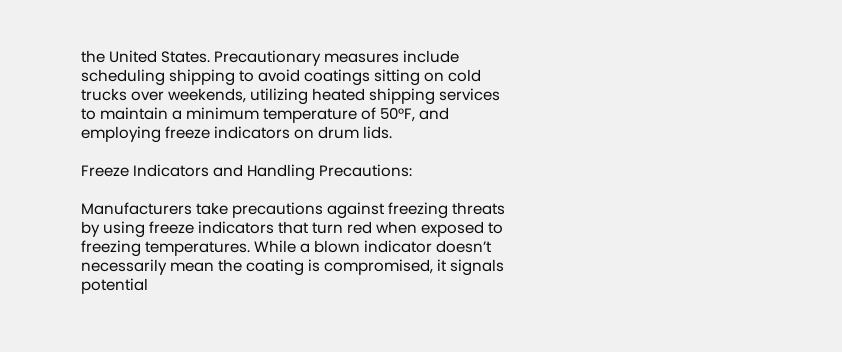the United States. Precautionary measures include scheduling shipping to avoid coatings sitting on cold trucks over weekends, utilizing heated shipping services to maintain a minimum temperature of 50°F, and employing freeze indicators on drum lids.

Freeze Indicators and Handling Precautions:

Manufacturers take precautions against freezing threats by using freeze indicators that turn red when exposed to freezing temperatures. While a blown indicator doesn’t necessarily mean the coating is compromised, it signals potential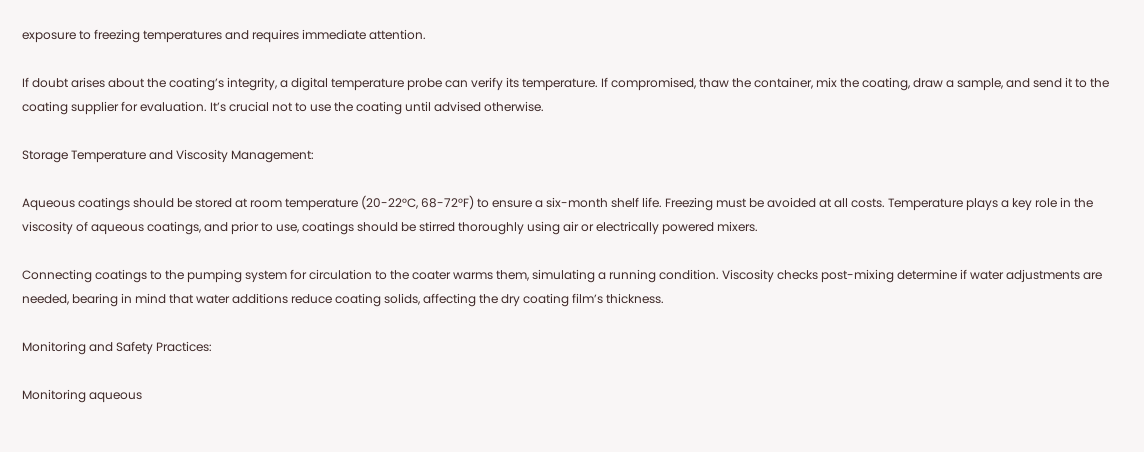exposure to freezing temperatures and requires immediate attention.

If doubt arises about the coating’s integrity, a digital temperature probe can verify its temperature. If compromised, thaw the container, mix the coating, draw a sample, and send it to the coating supplier for evaluation. It’s crucial not to use the coating until advised otherwise.

Storage Temperature and Viscosity Management:

Aqueous coatings should be stored at room temperature (20-22°C, 68-72°F) to ensure a six-month shelf life. Freezing must be avoided at all costs. Temperature plays a key role in the viscosity of aqueous coatings, and prior to use, coatings should be stirred thoroughly using air or electrically powered mixers.

Connecting coatings to the pumping system for circulation to the coater warms them, simulating a running condition. Viscosity checks post-mixing determine if water adjustments are needed, bearing in mind that water additions reduce coating solids, affecting the dry coating film’s thickness.

Monitoring and Safety Practices:

Monitoring aqueous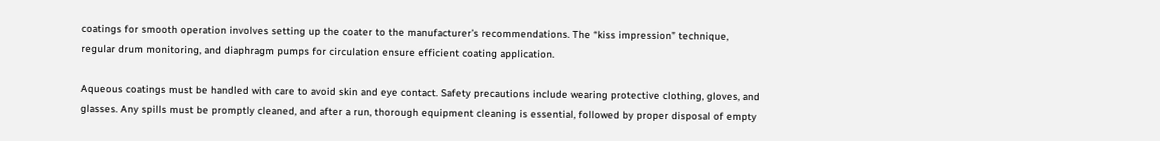coatings for smooth operation involves setting up the coater to the manufacturer’s recommendations. The “kiss impression” technique, regular drum monitoring, and diaphragm pumps for circulation ensure efficient coating application.

Aqueous coatings must be handled with care to avoid skin and eye contact. Safety precautions include wearing protective clothing, gloves, and glasses. Any spills must be promptly cleaned, and after a run, thorough equipment cleaning is essential, followed by proper disposal of empty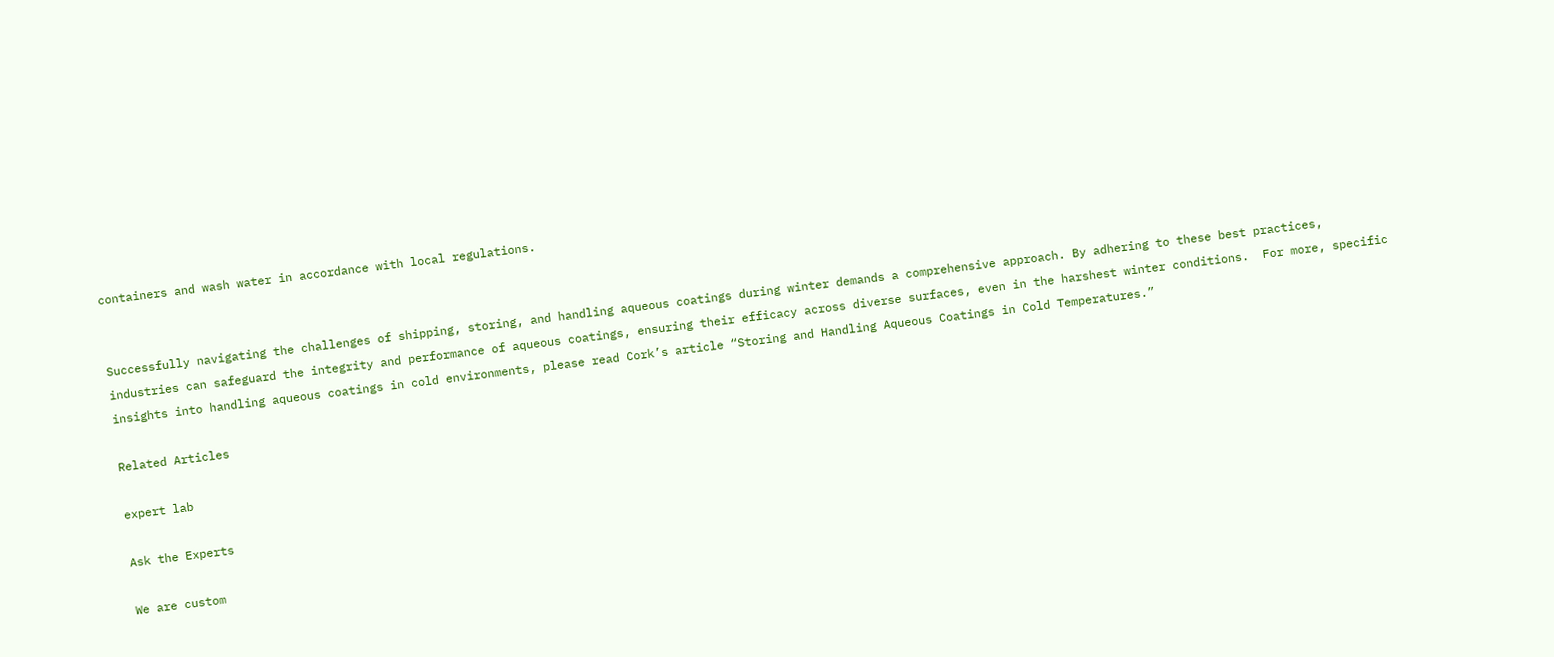containers and wash water in accordance with local regulations.


Successfully navigating the challenges of shipping, storing, and handling aqueous coatings during winter demands a comprehensive approach. By adhering to these best practices, industries can safeguard the integrity and performance of aqueous coatings, ensuring their efficacy across diverse surfaces, even in the harshest winter conditions.  For more, specific insights into handling aqueous coatings in cold environments, please read Cork’s article “Storing and Handling Aqueous Coatings in Cold Temperatures.”

Related Articles

expert lab

Ask the Experts

We are custom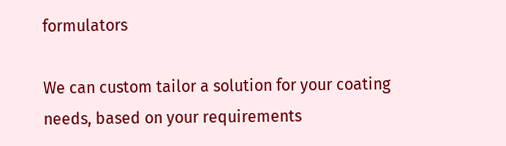formulators

We can custom tailor a solution for your coating needs, based on your requirements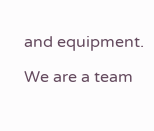and equipment.

We are a team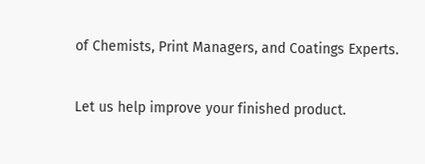of Chemists, Print Managers, and Coatings Experts.

Let us help improve your finished product.